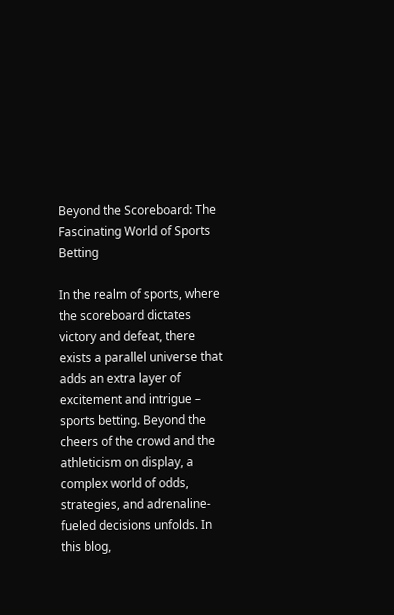Beyond the Scoreboard: The Fascinating World of Sports Betting

In the realm of sports, where the scoreboard dictates victory and defeat, there exists a parallel universe that adds an extra layer of excitement and intrigue – sports betting. Beyond the cheers of the crowd and the athleticism on display, a complex world of odds, strategies, and adrenaline-fueled decisions unfolds. In this blog,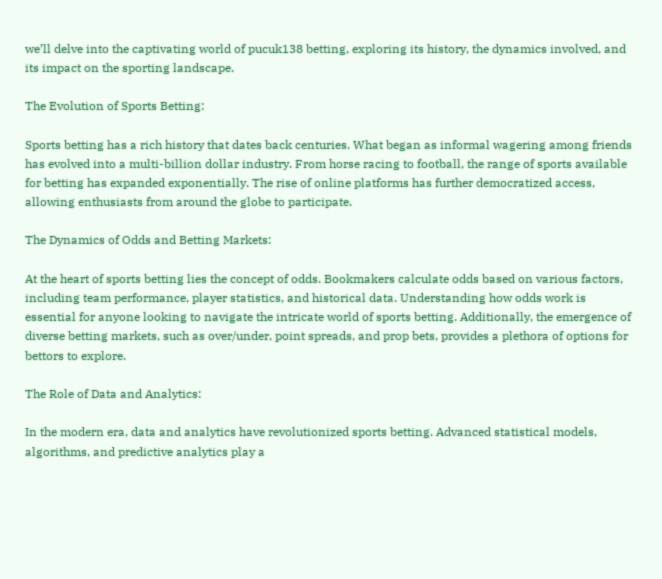we’ll delve into the captivating world of pucuk138 betting, exploring its history, the dynamics involved, and its impact on the sporting landscape.

The Evolution of Sports Betting:

Sports betting has a rich history that dates back centuries. What began as informal wagering among friends has evolved into a multi-billion dollar industry. From horse racing to football, the range of sports available for betting has expanded exponentially. The rise of online platforms has further democratized access, allowing enthusiasts from around the globe to participate.

The Dynamics of Odds and Betting Markets:

At the heart of sports betting lies the concept of odds. Bookmakers calculate odds based on various factors, including team performance, player statistics, and historical data. Understanding how odds work is essential for anyone looking to navigate the intricate world of sports betting. Additionally, the emergence of diverse betting markets, such as over/under, point spreads, and prop bets, provides a plethora of options for bettors to explore.

The Role of Data and Analytics:

In the modern era, data and analytics have revolutionized sports betting. Advanced statistical models, algorithms, and predictive analytics play a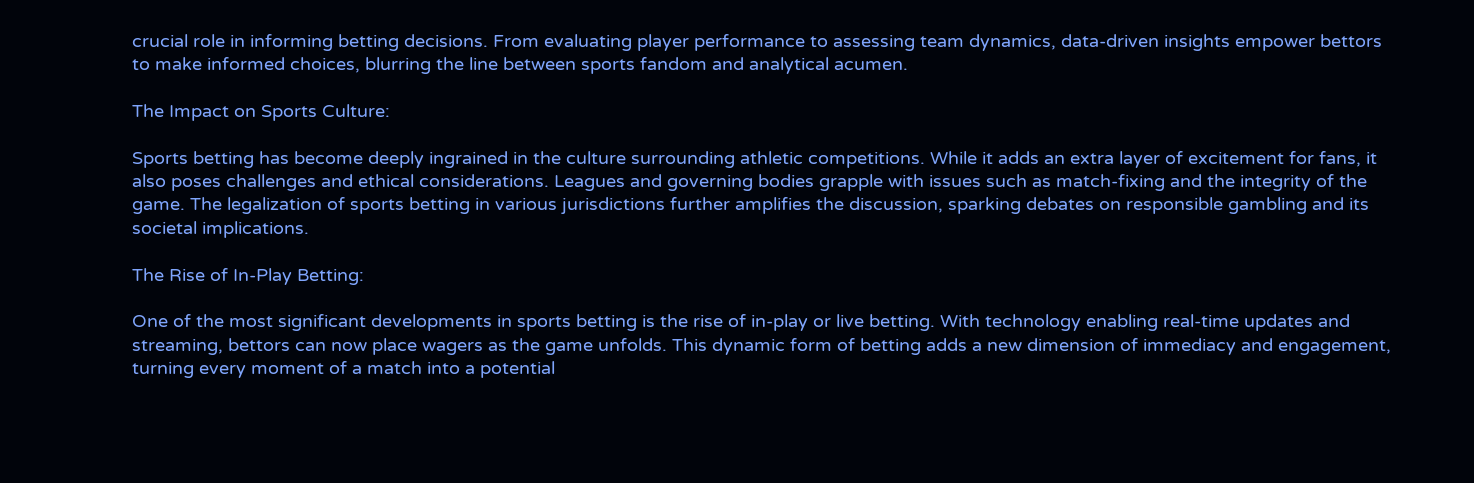crucial role in informing betting decisions. From evaluating player performance to assessing team dynamics, data-driven insights empower bettors to make informed choices, blurring the line between sports fandom and analytical acumen.

The Impact on Sports Culture:

Sports betting has become deeply ingrained in the culture surrounding athletic competitions. While it adds an extra layer of excitement for fans, it also poses challenges and ethical considerations. Leagues and governing bodies grapple with issues such as match-fixing and the integrity of the game. The legalization of sports betting in various jurisdictions further amplifies the discussion, sparking debates on responsible gambling and its societal implications.

The Rise of In-Play Betting:

One of the most significant developments in sports betting is the rise of in-play or live betting. With technology enabling real-time updates and streaming, bettors can now place wagers as the game unfolds. This dynamic form of betting adds a new dimension of immediacy and engagement, turning every moment of a match into a potential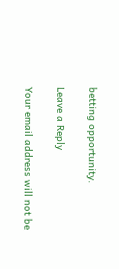betting opportunity.

Leave a Reply

Your email address will not be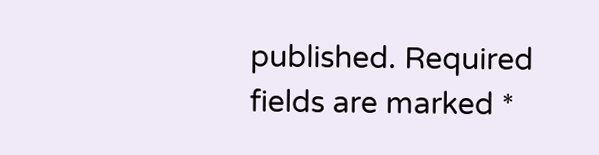published. Required fields are marked *